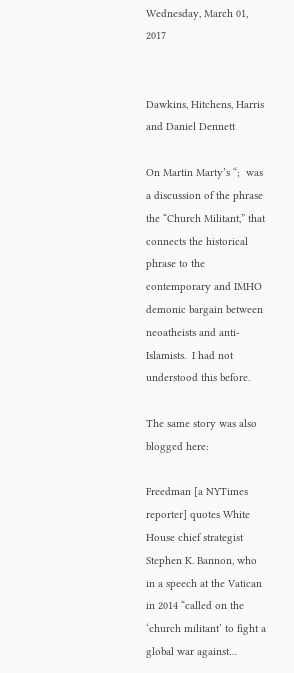Wednesday, March 01, 2017


Dawkins, Hitchens, Harris and Daniel Dennett

On Martin Marty’s “;  was a discussion of the phrase the “Church Militant,” that connects the historical phrase to the contemporary and IMHO demonic bargain between neoatheists and anti-Islamists.  I had not understood this before.

The same story was also blogged here:

Freedman [a NYTimes reporter] quotes White House chief strategist Stephen K. Bannon, who in a speech at the Vatican in 2014 “called on the ‘church militant’ to fight a global war against…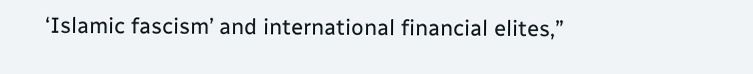‘Islamic fascism’ and international financial elites,”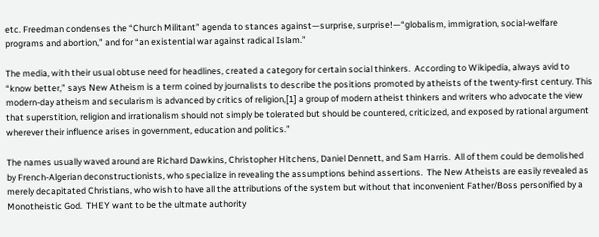etc. Freedman condenses the “Church Militant” agenda to stances against—surprise, surprise!—“globalism, immigration, social-welfare programs and abortion,” and for “an existential war against radical Islam.”

The media, with their usual obtuse need for headlines, created a category for certain social thinkers.  According to Wikipedia, always avid to “know better,” says New Atheism is a term coined by journalists to describe the positions promoted by atheists of the twenty-first century. This modern-day atheism and secularism is advanced by critics of religion,[1] a group of modern atheist thinkers and writers who advocate the view that superstition, religion and irrationalism should not simply be tolerated but should be countered, criticized, and exposed by rational argument wherever their influence arises in government, education and politics.”

The names usually waved around are Richard Dawkins, Christopher Hitchens, Daniel Dennett, and Sam Harris.  All of them could be demolished by French-Algerian deconstructionists, who specialize in revealing the assumptions behind assertions.  The New Atheists are easily revealed as merely decapitated Christians, who wish to have all the attributions of the system but without that inconvenient Father/Boss personified by a Monotheistic God.  THEY want to be the ultmate authority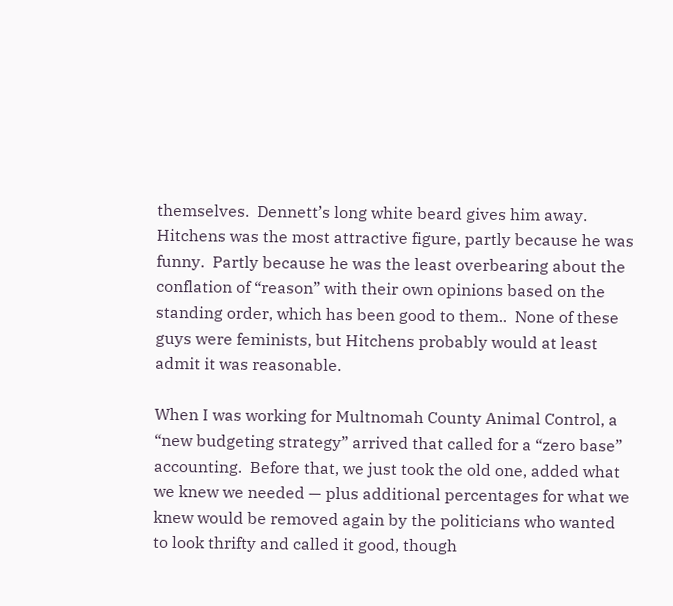themselves.  Dennett’s long white beard gives him away.  Hitchens was the most attractive figure, partly because he was funny.  Partly because he was the least overbearing about the conflation of “reason” with their own opinions based on the standing order, which has been good to them..  None of these guys were feminists, but Hitchens probably would at least admit it was reasonable.

When I was working for Multnomah County Animal Control, a “new budgeting strategy” arrived that called for a “zero base” accounting.  Before that, we just took the old one, added what we knew we needed — plus additional percentages for what we knew would be removed again by the politicians who wanted to look thrifty and called it good, though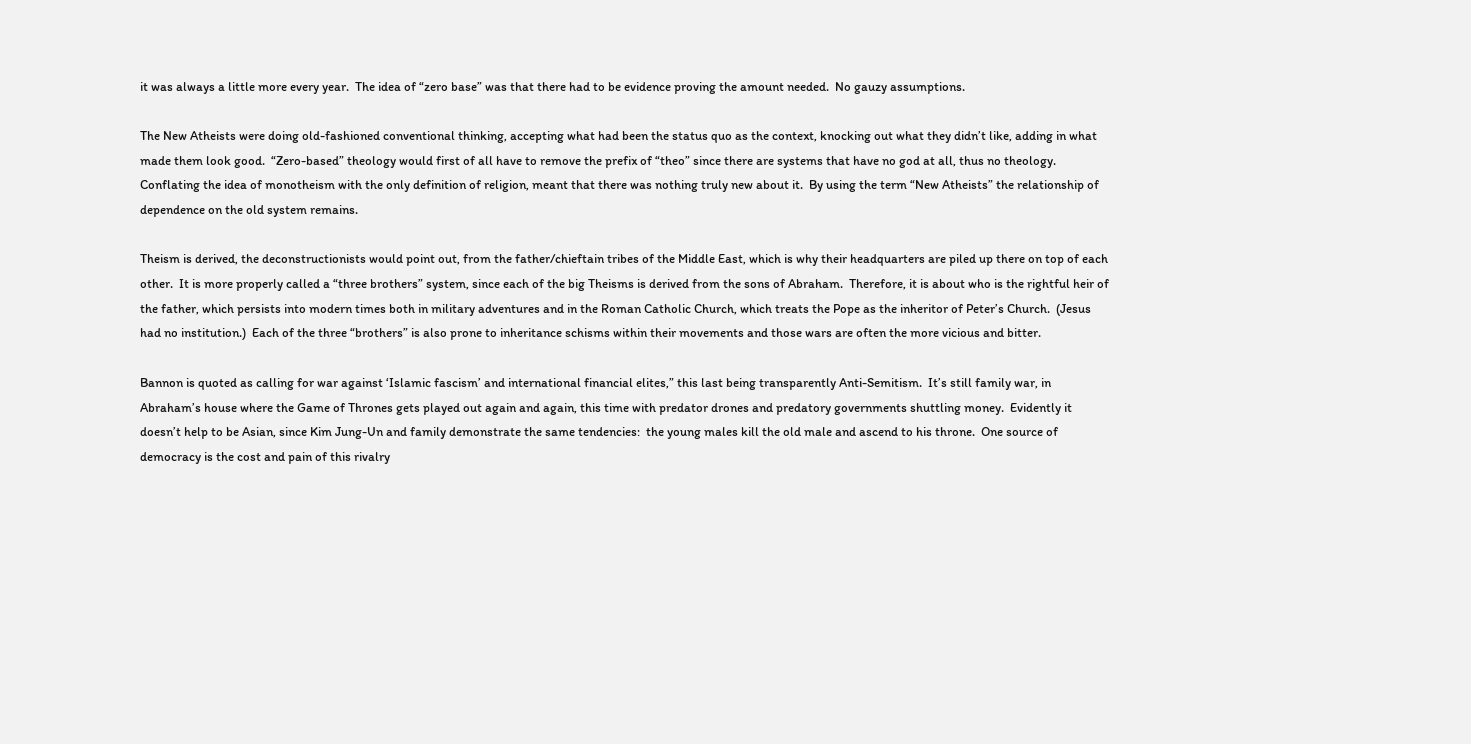it was always a little more every year.  The idea of “zero base” was that there had to be evidence proving the amount needed.  No gauzy assumptions.

The New Atheists were doing old-fashioned conventional thinking, accepting what had been the status quo as the context, knocking out what they didn’t like, adding in what made them look good.  “Zero-based” theology would first of all have to remove the prefix of “theo” since there are systems that have no god at all, thus no theology.  Conflating the idea of monotheism with the only definition of religion, meant that there was nothing truly new about it.  By using the term “New Atheists” the relationship of dependence on the old system remains.

Theism is derived, the deconstructionists would point out, from the father/chieftain tribes of the Middle East, which is why their headquarters are piled up there on top of each other.  It is more properly called a “three brothers” system, since each of the big Theisms is derived from the sons of Abraham.  Therefore, it is about who is the rightful heir of the father, which persists into modern times both in military adventures and in the Roman Catholic Church, which treats the Pope as the inheritor of Peter’s Church.  (Jesus had no institution.)  Each of the three “brothers” is also prone to inheritance schisms within their movements and those wars are often the more vicious and bitter.

Bannon is quoted as calling for war against ‘Islamic fascism’ and international financial elites,” this last being transparently Anti-Semitism.  It’s still family war, in Abraham’s house where the Game of Thrones gets played out again and again, this time with predator drones and predatory governments shuttling money.  Evidently it doesn’t help to be Asian, since Kim Jung-Un and family demonstrate the same tendencies:  the young males kill the old male and ascend to his throne.  One source of democracy is the cost and pain of this rivalry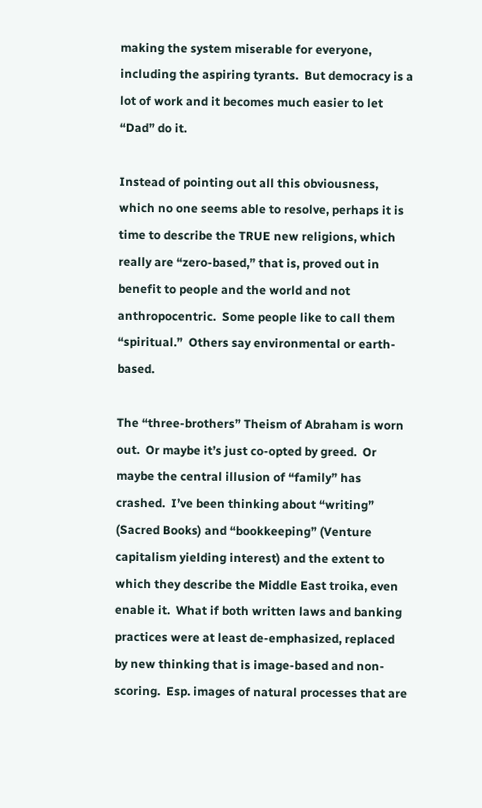making the system miserable for everyone, including the aspiring tyrants.  But democracy is a lot of work and it becomes much easier to let “Dad” do it.

Instead of pointing out all this obviousness, which no one seems able to resolve, perhaps it is time to describe the TRUE new religions, which really are “zero-based,” that is, proved out in benefit to people and the world and not anthropocentric.  Some people like to call them “spiritual.”  Others say environmental or earth-based.

The “three-brothers” Theism of Abraham is worn out.  Or maybe it’s just co-opted by greed.  Or maybe the central illusion of “family” has crashed.  I’ve been thinking about “writing” (Sacred Books) and “bookkeeping” (Venture capitalism yielding interest) and the extent to which they describe the Middle East troika, even enable it.  What if both written laws and banking practices were at least de-emphasized, replaced by new thinking that is image-based and non-scoring.  Esp. images of natural processes that are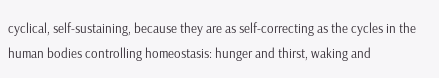cyclical, self-sustaining, because they are as self-correcting as the cycles in the human bodies controlling homeostasis: hunger and thirst, waking and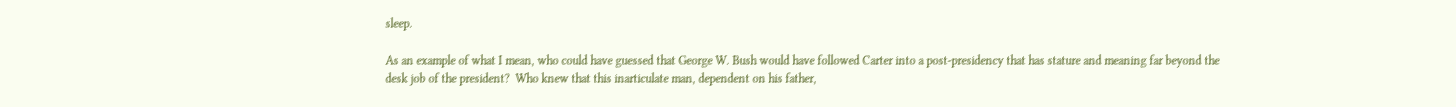sleep.

As an example of what I mean, who could have guessed that George W. Bush would have followed Carter into a post-presidency that has stature and meaning far beyond the desk job of the president?  Who knew that this inarticulate man, dependent on his father,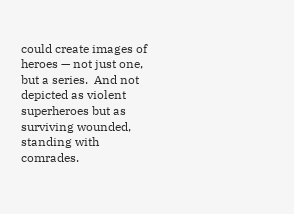could create images of heroes — not just one, but a series.  And not depicted as violent superheroes but as surviving wounded, standing with comrades.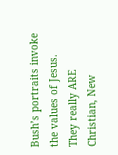Bush’s portraits invoke the values of Jesus.  They really ARE Christian, New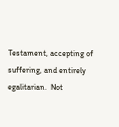Testament, accepting of suffering, and entirely egalitarian.  Not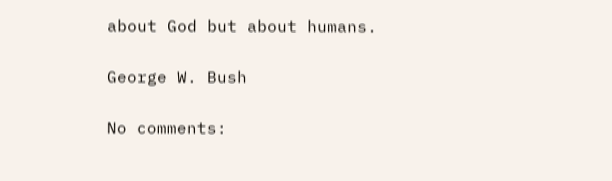about God but about humans.

George W. Bush

No comments: